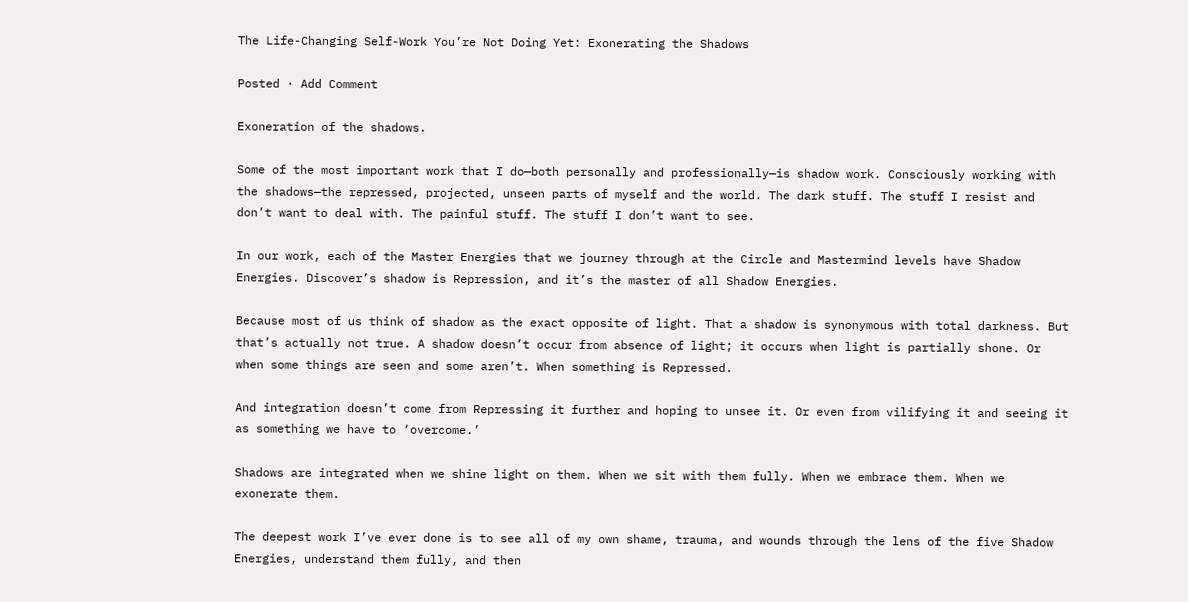The Life-Changing Self-Work You’re Not Doing Yet: Exonerating the Shadows

Posted · Add Comment

Exoneration of the shadows.

Some of the most important work that I do—both personally and professionally—is shadow work. Consciously working with the shadows—the repressed, projected, unseen parts of myself and the world. The dark stuff. The stuff I resist and don’t want to deal with. The painful stuff. The stuff I don’t want to see.

In our work, each of the Master Energies that we journey through at the Circle and Mastermind levels have Shadow Energies. Discover’s shadow is Repression, and it’s the master of all Shadow Energies.

Because most of us think of shadow as the exact opposite of light. That a shadow is synonymous with total darkness. But that’s actually not true. A shadow doesn’t occur from absence of light; it occurs when light is partially shone. Or when some things are seen and some aren’t. When something is Repressed.

And integration doesn’t come from Repressing it further and hoping to unsee it. Or even from vilifying it and seeing it as something we have to ‘overcome.’

Shadows are integrated when we shine light on them. When we sit with them fully. When we embrace them. When we exonerate them.

The deepest work I’ve ever done is to see all of my own shame, trauma, and wounds through the lens of the five Shadow Energies, understand them fully, and then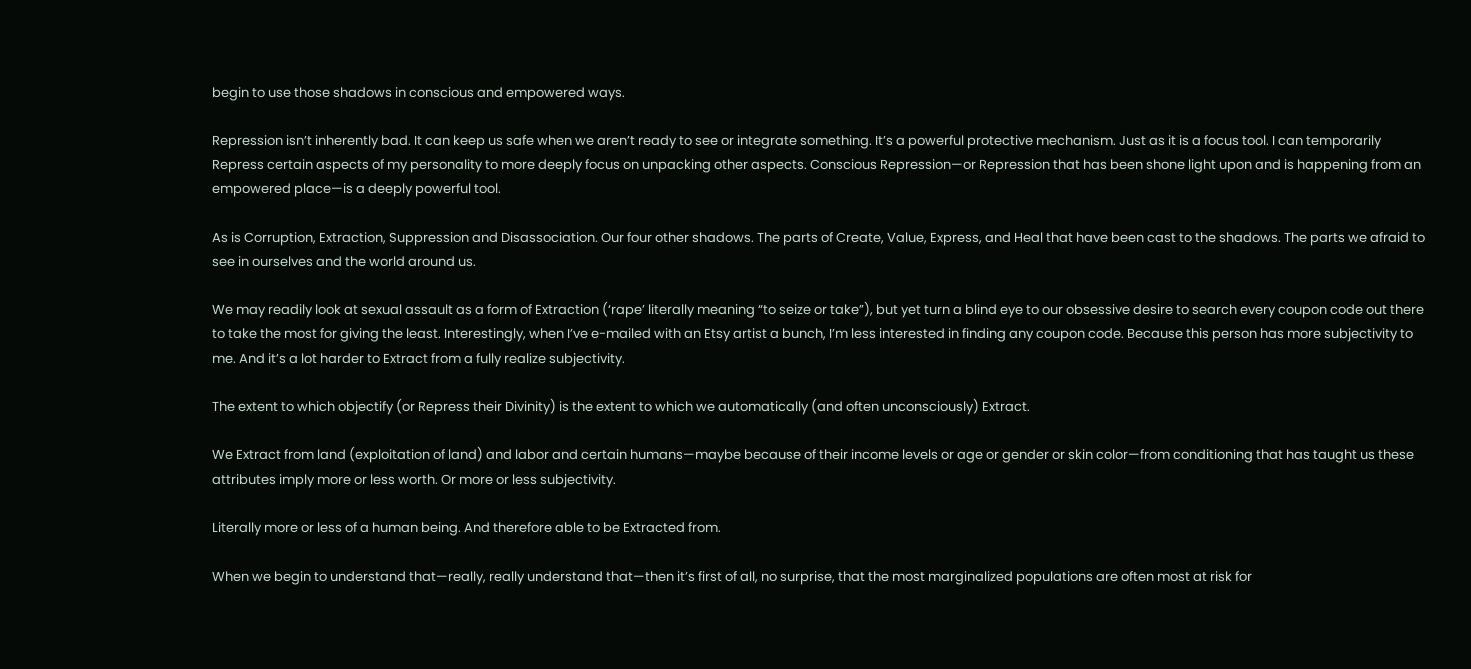begin to use those shadows in conscious and empowered ways.

Repression isn’t inherently bad. It can keep us safe when we aren’t ready to see or integrate something. It’s a powerful protective mechanism. Just as it is a focus tool. I can temporarily Repress certain aspects of my personality to more deeply focus on unpacking other aspects. Conscious Repression—or Repression that has been shone light upon and is happening from an empowered place—is a deeply powerful tool.

As is Corruption, Extraction, Suppression and Disassociation. Our four other shadows. The parts of Create, Value, Express, and Heal that have been cast to the shadows. The parts we afraid to see in ourselves and the world around us.

We may readily look at sexual assault as a form of Extraction (‘rape’ literally meaning “to seize or take”), but yet turn a blind eye to our obsessive desire to search every coupon code out there to take the most for giving the least. Interestingly, when I’ve e-mailed with an Etsy artist a bunch, I’m less interested in finding any coupon code. Because this person has more subjectivity to me. And it’s a lot harder to Extract from a fully realize subjectivity.

The extent to which objectify (or Repress their Divinity) is the extent to which we automatically (and often unconsciously) Extract.

We Extract from land (exploitation of land) and labor and certain humans—maybe because of their income levels or age or gender or skin color—from conditioning that has taught us these attributes imply more or less worth. Or more or less subjectivity.

Literally more or less of a human being. And therefore able to be Extracted from.

When we begin to understand that—really, really understand that—then it’s first of all, no surprise, that the most marginalized populations are often most at risk for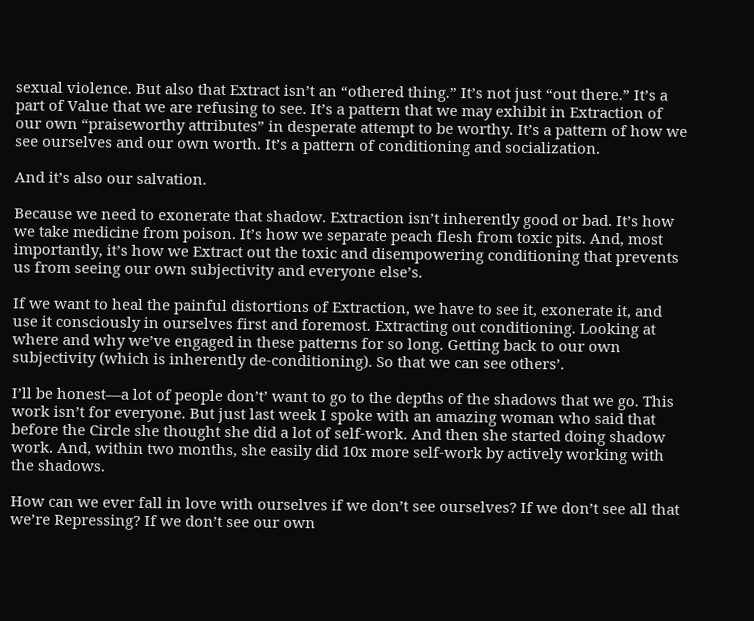sexual violence. But also that Extract isn’t an “othered thing.” It’s not just “out there.” It’s a part of Value that we are refusing to see. It’s a pattern that we may exhibit in Extraction of our own “praiseworthy attributes” in desperate attempt to be worthy. It’s a pattern of how we see ourselves and our own worth. It’s a pattern of conditioning and socialization.

And it’s also our salvation.

Because we need to exonerate that shadow. Extraction isn’t inherently good or bad. It’s how we take medicine from poison. It’s how we separate peach flesh from toxic pits. And, most importantly, it’s how we Extract out the toxic and disempowering conditioning that prevents us from seeing our own subjectivity and everyone else’s.

If we want to heal the painful distortions of Extraction, we have to see it, exonerate it, and use it consciously in ourselves first and foremost. Extracting out conditioning. Looking at where and why we’ve engaged in these patterns for so long. Getting back to our own subjectivity (which is inherently de-conditioning). So that we can see others’.

I’ll be honest—a lot of people don’t’ want to go to the depths of the shadows that we go. This work isn’t for everyone. But just last week I spoke with an amazing woman who said that before the Circle she thought she did a lot of self-work. And then she started doing shadow work. And, within two months, she easily did 10x more self-work by actively working with the shadows.

How can we ever fall in love with ourselves if we don’t see ourselves? If we don’t see all that we’re Repressing? If we don’t see our own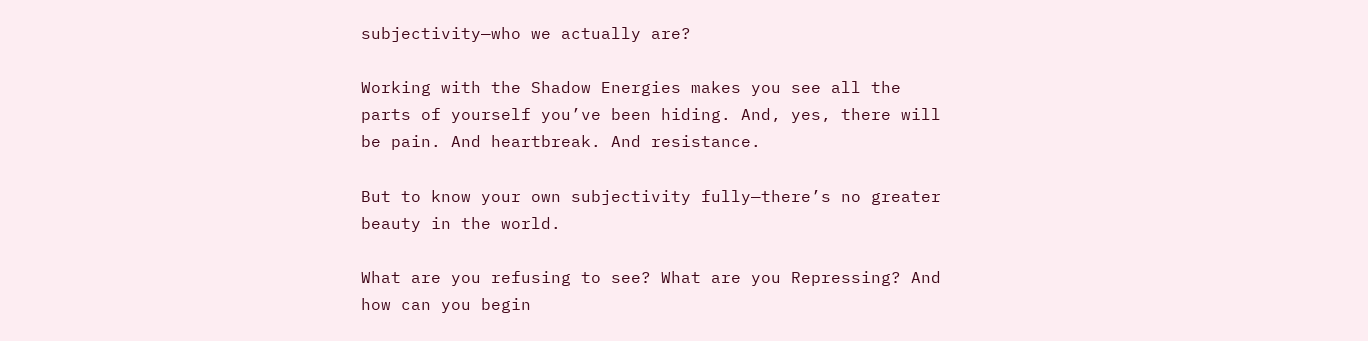subjectivity—who we actually are?

Working with the Shadow Energies makes you see all the parts of yourself you’ve been hiding. And, yes, there will be pain. And heartbreak. And resistance.

But to know your own subjectivity fully—there’s no greater beauty in the world.

What are you refusing to see? What are you Repressing? And how can you begin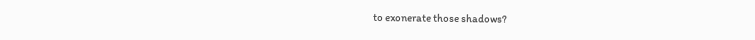to exonerate those shadows?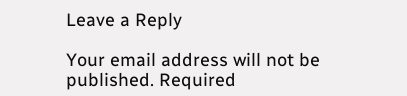Leave a Reply

Your email address will not be published. Required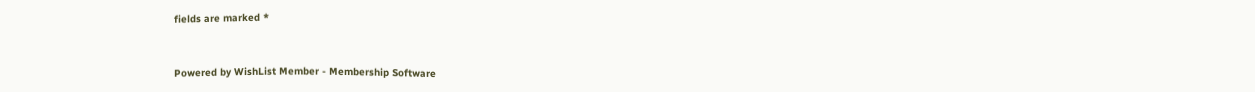fields are marked *


Powered by WishList Member - Membership Software